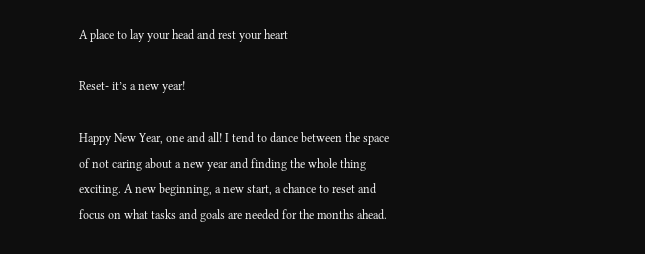A place to lay your head and rest your heart

Reset- it’s a new year!

Happy New Year, one and all! I tend to dance between the space of not caring about a new year and finding the whole thing exciting. A new beginning, a new start, a chance to reset and focus on what tasks and goals are needed for the months ahead.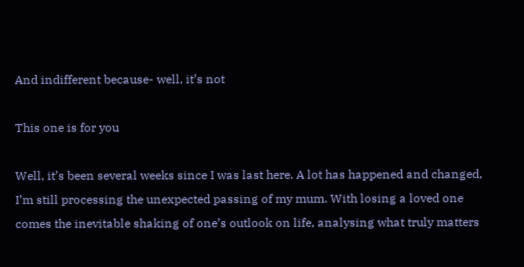And indifferent because- well, it’s not

This one is for you

Well, it’s been several weeks since I was last here. A lot has happened and changed, I’m still processing the unexpected passing of my mum. With losing a loved one comes the inevitable shaking of one’s outlook on life, analysing what truly matters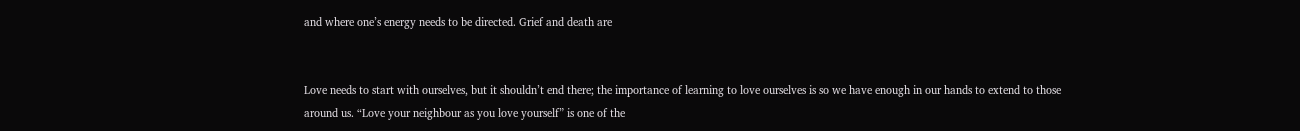and where one’s energy needs to be directed. Grief and death are


Love needs to start with ourselves, but it shouldn’t end there; the importance of learning to love ourselves is so we have enough in our hands to extend to those around us. “Love your neighbour as you love yourself” is one of the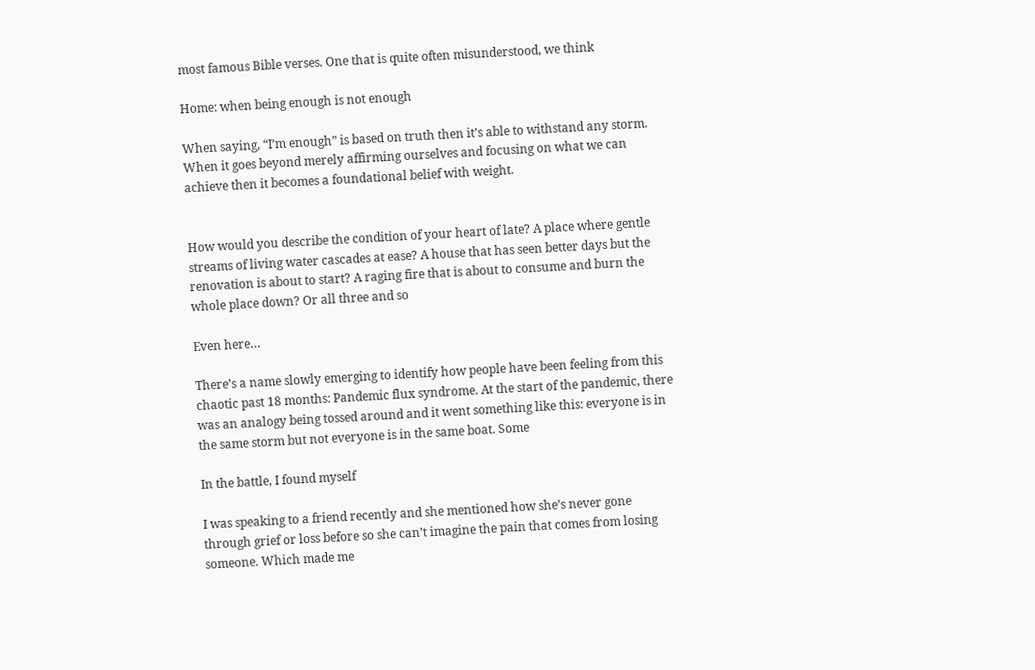most famous Bible verses. One that is quite often misunderstood, we think

Home: when being enough is not enough

When saying, “I’m enough” is based on truth then it’s able to withstand any storm. When it goes beyond merely affirming ourselves and focusing on what we can achieve then it becomes a foundational belief with weight.


How would you describe the condition of your heart of late? A place where gentle streams of living water cascades at ease? A house that has seen better days but the renovation is about to start? A raging fire that is about to consume and burn the whole place down? Or all three and so

Even here…

There’s a name slowly emerging to identify how people have been feeling from this chaotic past 18 months: Pandemic flux syndrome. At the start of the pandemic, there was an analogy being tossed around and it went something like this: everyone is in the same storm but not everyone is in the same boat. Some

In the battle, I found myself

I was speaking to a friend recently and she mentioned how she’s never gone through grief or loss before so she can’t imagine the pain that comes from losing someone. Which made me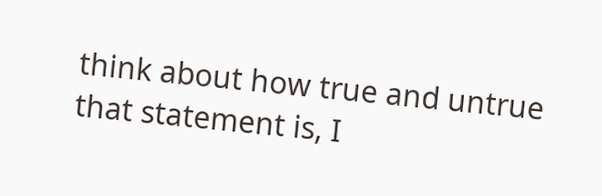think about how true and untrue that statement is, I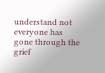understand not everyone has gone through the grief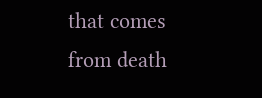that comes from death